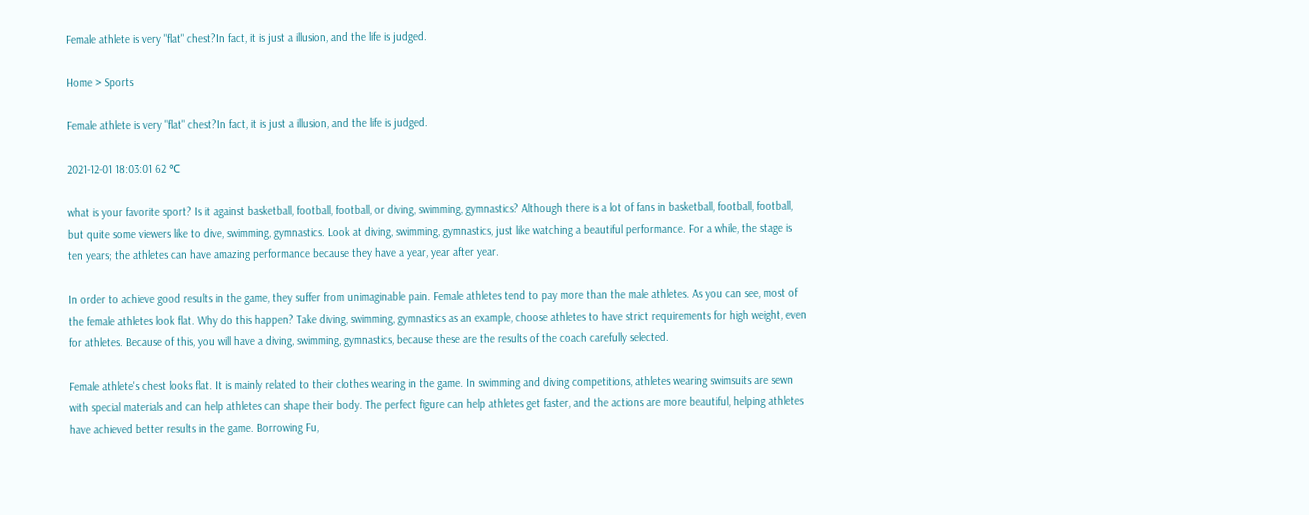Female athlete is very "flat" chest?In fact, it is just a illusion, and the life is judged.

Home > Sports

Female athlete is very "flat" chest?In fact, it is just a illusion, and the life is judged.

2021-12-01 18:03:01 62 ℃

what is your favorite sport? Is it against basketball, football, football, or diving, swimming, gymnastics? Although there is a lot of fans in basketball, football, football, but quite some viewers like to dive, swimming, gymnastics. Look at diving, swimming, gymnastics, just like watching a beautiful performance. For a while, the stage is ten years; the athletes can have amazing performance because they have a year, year after year.

In order to achieve good results in the game, they suffer from unimaginable pain. Female athletes tend to pay more than the male athletes. As you can see, most of the female athletes look flat. Why do this happen? Take diving, swimming, gymnastics as an example, choose athletes to have strict requirements for high weight, even for athletes. Because of this, you will have a diving, swimming, gymnastics, because these are the results of the coach carefully selected.

Female athlete's chest looks flat. It is mainly related to their clothes wearing in the game. In swimming and diving competitions, athletes wearing swimsuits are sewn with special materials and can help athletes can shape their body. The perfect figure can help athletes get faster, and the actions are more beautiful, helping athletes have achieved better results in the game. Borrowing Fu,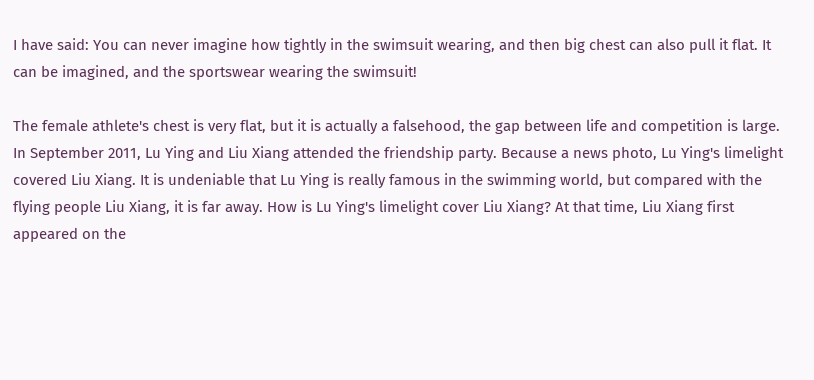I have said: You can never imagine how tightly in the swimsuit wearing, and then big chest can also pull it flat. It can be imagined, and the sportswear wearing the swimsuit!

The female athlete's chest is very flat, but it is actually a falsehood, the gap between life and competition is large. In September 2011, Lu Ying and Liu Xiang attended the friendship party. Because a news photo, Lu Ying's limelight covered Liu Xiang. It is undeniable that Lu Ying is really famous in the swimming world, but compared with the flying people Liu Xiang, it is far away. How is Lu Ying's limelight cover Liu Xiang? At that time, Liu Xiang first appeared on the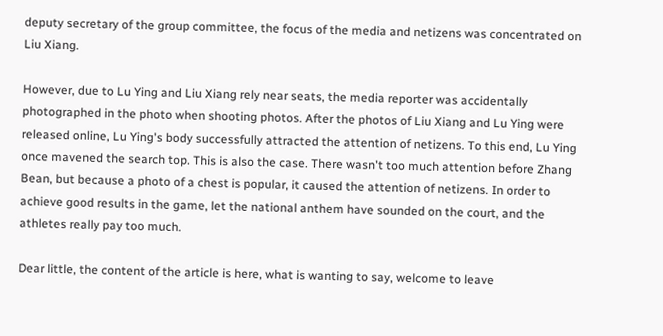deputy secretary of the group committee, the focus of the media and netizens was concentrated on Liu Xiang.

However, due to Lu Ying and Liu Xiang rely near seats, the media reporter was accidentally photographed in the photo when shooting photos. After the photos of Liu Xiang and Lu Ying were released online, Lu Ying's body successfully attracted the attention of netizens. To this end, Lu Ying once mavened the search top. This is also the case. There wasn't too much attention before Zhang Bean, but because a photo of a chest is popular, it caused the attention of netizens. In order to achieve good results in the game, let the national anthem have sounded on the court, and the athletes really pay too much.

Dear little, the content of the article is here, what is wanting to say, welcome to leave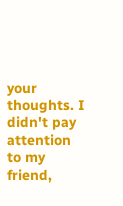your thoughts. I didn't pay attention to my friend,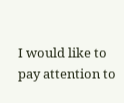I would like to pay attention to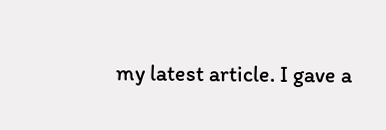my latest article. I gave a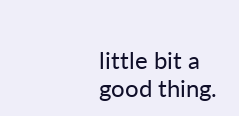little bit a good thing.